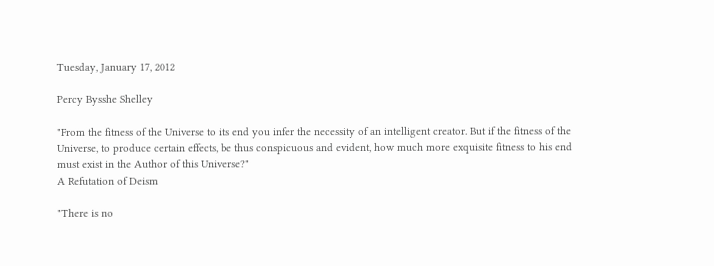Tuesday, January 17, 2012

Percy Bysshe Shelley

"From the fitness of the Universe to its end you infer the necessity of an intelligent creator. But if the fitness of the Universe, to produce certain effects, be thus conspicuous and evident, how much more exquisite fitness to his end must exist in the Author of this Universe?"
A Refutation of Deism

"There is no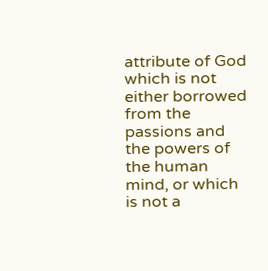attribute of God which is not either borrowed from the passions and the powers of the human mind, or which is not a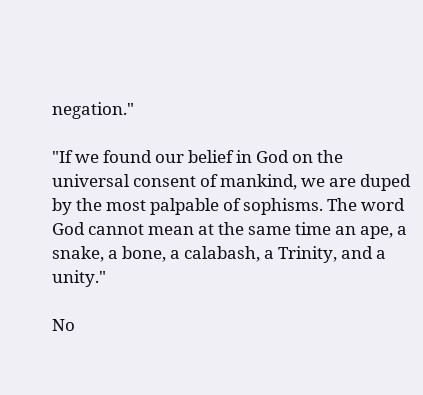negation."

"If we found our belief in God on the universal consent of mankind, we are duped by the most palpable of sophisms. The word God cannot mean at the same time an ape, a snake, a bone, a calabash, a Trinity, and a unity."

No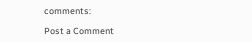comments:

Post a Comment